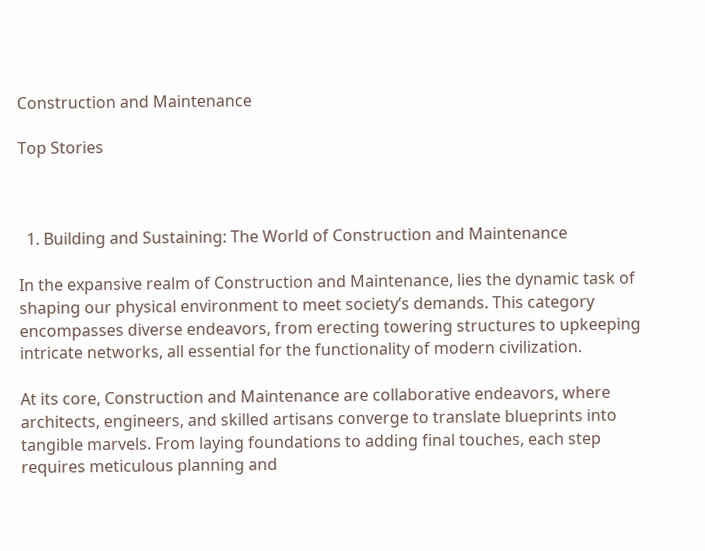Construction and Maintenance

Top Stories



  1. Building and Sustaining: The World of Construction and Maintenance

In the expansive realm of Construction and Maintenance, lies the dynamic task of shaping our physical environment to meet society’s demands. This category encompasses diverse endeavors, from erecting towering structures to upkeeping intricate networks, all essential for the functionality of modern civilization.

At its core, Construction and Maintenance are collaborative endeavors, where architects, engineers, and skilled artisans converge to translate blueprints into tangible marvels. From laying foundations to adding final touches, each step requires meticulous planning and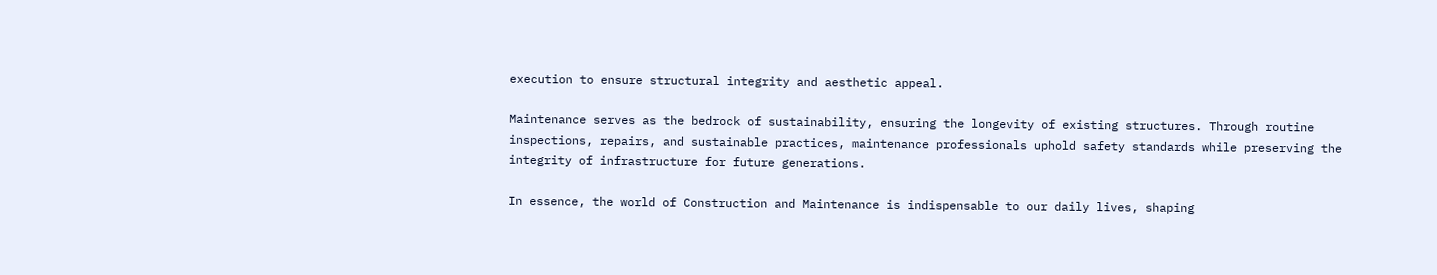execution to ensure structural integrity and aesthetic appeal.

Maintenance serves as the bedrock of sustainability, ensuring the longevity of existing structures. Through routine inspections, repairs, and sustainable practices, maintenance professionals uphold safety standards while preserving the integrity of infrastructure for future generations.

In essence, the world of Construction and Maintenance is indispensable to our daily lives, shaping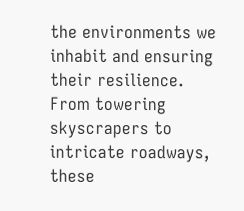the environments we inhabit and ensuring their resilience. From towering skyscrapers to intricate roadways, these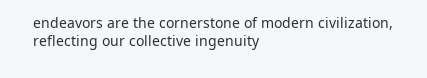endeavors are the cornerstone of modern civilization, reflecting our collective ingenuity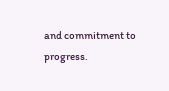and commitment to progress.